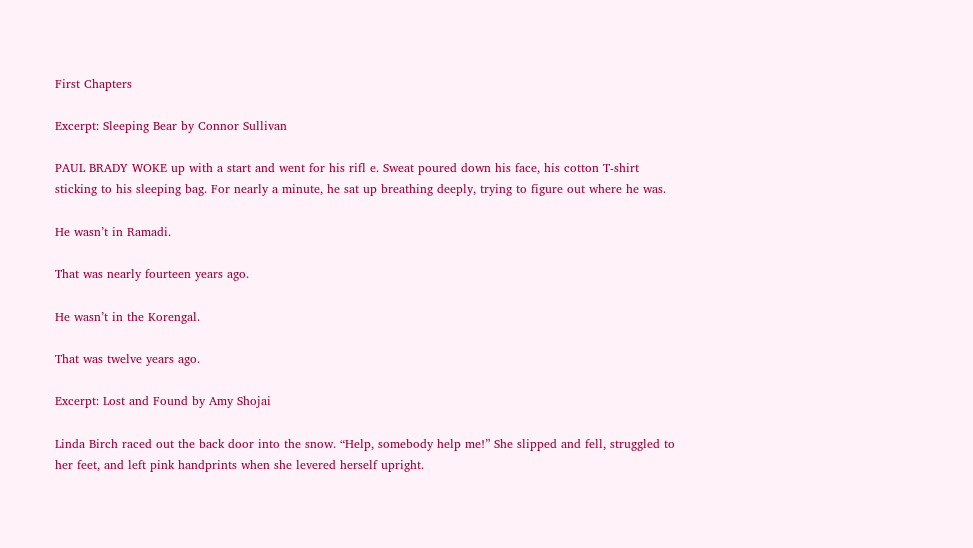First Chapters

Excerpt: Sleeping Bear by Connor Sullivan

PAUL BRADY WOKE up with a start and went for his rifl e. Sweat poured down his face, his cotton T-shirt sticking to his sleeping bag. For nearly a minute, he sat up breathing deeply, trying to figure out where he was.

He wasn’t in Ramadi.

That was nearly fourteen years ago.

He wasn’t in the Korengal.

That was twelve years ago.

Excerpt: Lost and Found by Amy Shojai

Linda Birch raced out the back door into the snow. “Help, somebody help me!” She slipped and fell, struggled to her feet, and left pink handprints when she levered herself upright.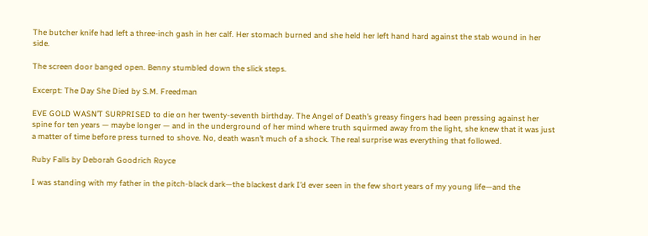The butcher knife had left a three-inch gash in her calf. Her stomach burned and she held her left hand hard against the stab wound in her side.

The screen door banged open. Benny stumbled down the slick steps.

Excerpt: The Day She Died by S.M. Freedman

EVE GOLD WASN’T SURPRISED to die on her twenty-seventh birthday. The Angel of Death’s greasy fingers had been pressing against her spine for ten years — maybe longer — and in the underground of her mind where truth squirmed away from the light, she knew that it was just a matter of time before press turned to shove. No, death wasn’t much of a shock. The real surprise was everything that followed.

Ruby Falls by Deborah Goodrich Royce

I was standing with my father in the pitch-black dark—the blackest dark I’d ever seen in the few short years of my young life—and the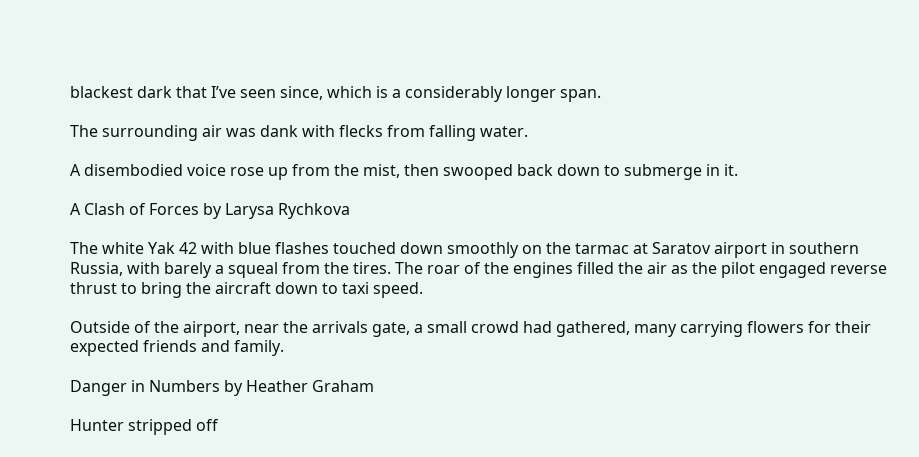blackest dark that I’ve seen since, which is a considerably longer span.

The surrounding air was dank with flecks from falling water.

A disembodied voice rose up from the mist, then swooped back down to submerge in it.

A Clash of Forces by Larysa Rychkova

The white Yak 42 with blue flashes touched down smoothly on the tarmac at Saratov airport in southern Russia, with barely a squeal from the tires. The roar of the engines filled the air as the pilot engaged reverse thrust to bring the aircraft down to taxi speed.

Outside of the airport, near the arrivals gate, a small crowd had gathered, many carrying flowers for their expected friends and family.

Danger in Numbers by Heather Graham

Hunter stripped off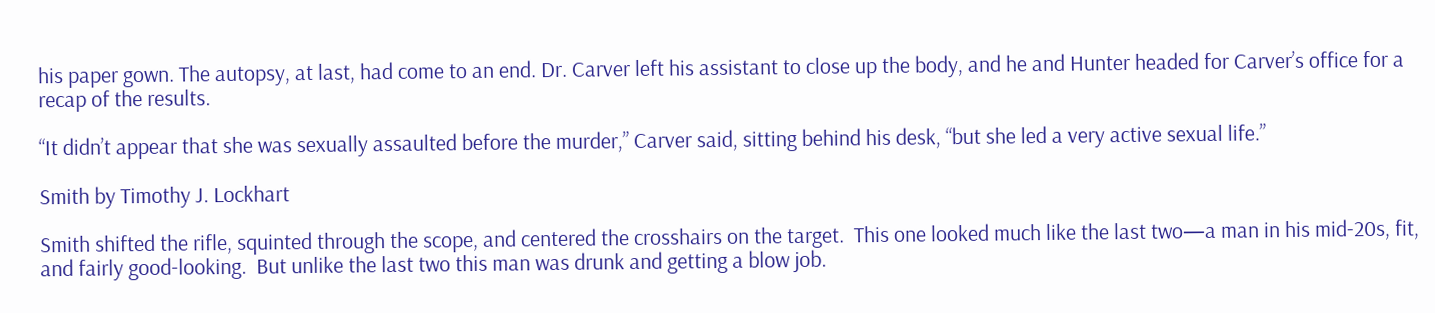his paper gown. The autopsy, at last, had come to an end. Dr. Carver left his assistant to close up the body, and he and Hunter headed for Carver’s office for a recap of the results.

“It didn’t appear that she was sexually assaulted before the murder,” Carver said, sitting behind his desk, “but she led a very active sexual life.”

Smith by Timothy J. Lockhart

Smith shifted the rifle, squinted through the scope, and centered the crosshairs on the target.  This one looked much like the last two—a man in his mid-20s, fit, and fairly good-looking.  But unlike the last two this man was drunk and getting a blow job.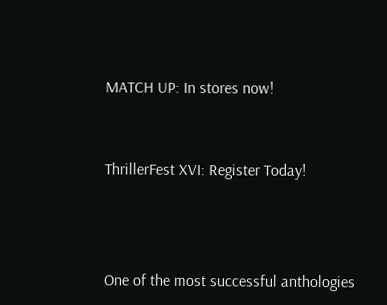MATCH UP: In stores now!


ThrillerFest XVI: Register Today!



One of the most successful anthologies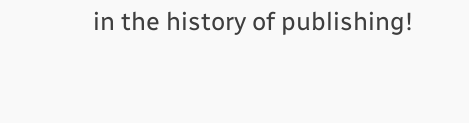in the history of publishing!